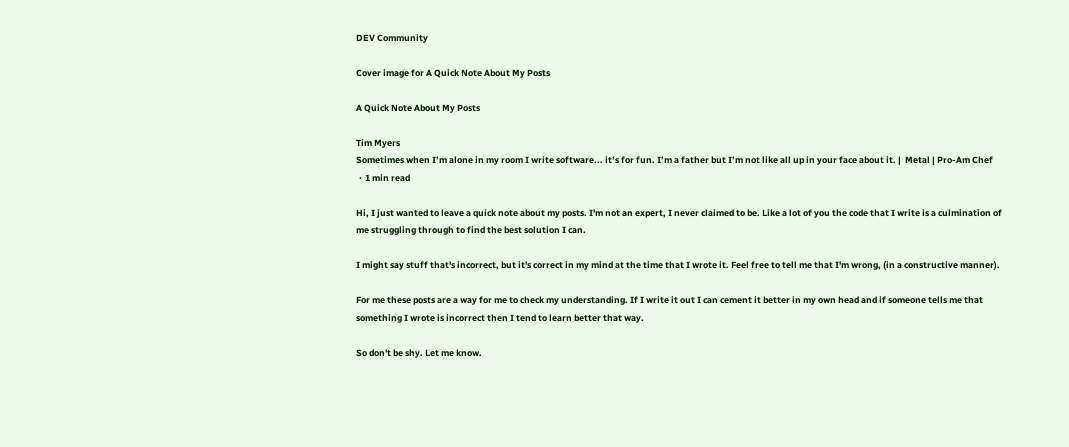DEV Community

Cover image for A Quick Note About My Posts

A Quick Note About My Posts

Tim Myers
Sometimes when I’m alone in my room I write software... it’s for fun. I’m a father but I’m not like all up in your face about it. |  Metal | Pro-Am Chef
・1 min read

Hi, I just wanted to leave a quick note about my posts. I'm not an expert, I never claimed to be. Like a lot of you the code that I write is a culmination of me struggling through to find the best solution I can.

I might say stuff that's incorrect, but it's correct in my mind at the time that I wrote it. Feel free to tell me that I'm wrong, (in a constructive manner).

For me these posts are a way for me to check my understanding. If I write it out I can cement it better in my own head and if someone tells me that something I wrote is incorrect then I tend to learn better that way.

So don't be shy. Let me know.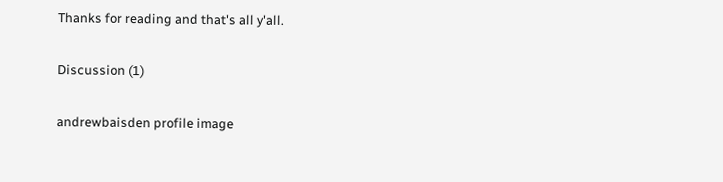Thanks for reading and that's all y'all.

Discussion (1)

andrewbaisden profile image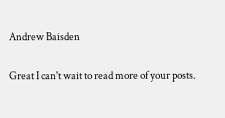Andrew Baisden

Great I can't wait to read more of your posts.